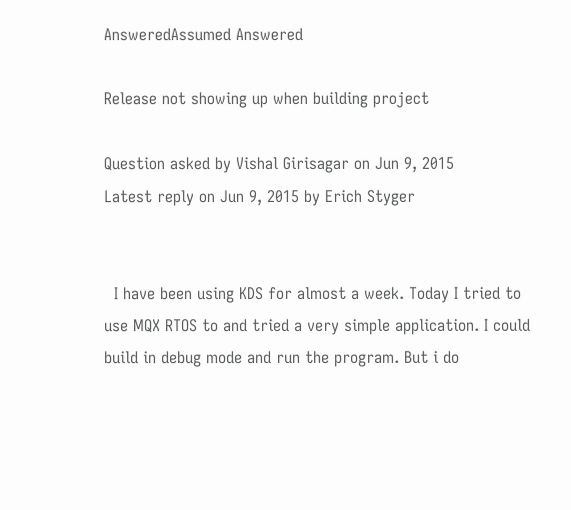AnsweredAssumed Answered

Release not showing up when building project

Question asked by Vishal Girisagar on Jun 9, 2015
Latest reply on Jun 9, 2015 by Erich Styger


  I have been using KDS for almost a week. Today I tried to use MQX RTOS to and tried a very simple application. I could build in debug mode and run the program. But i do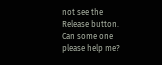not see the Release button. Can some one please help me?